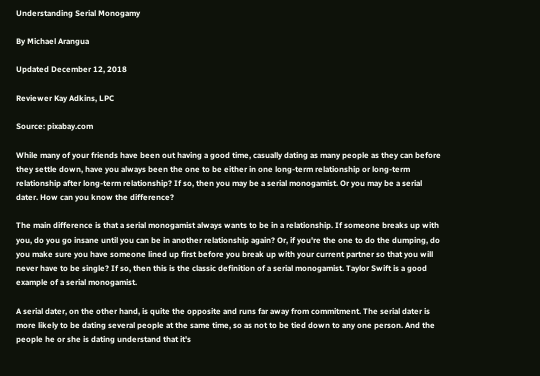Understanding Serial Monogamy

By Michael Arangua

Updated December 12, 2018

Reviewer Kay Adkins, LPC

Source: pixabay.com

While many of your friends have been out having a good time, casually dating as many people as they can before they settle down, have you always been the one to be either in one long-term relationship or long-term relationship after long-term relationship? If so, then you may be a serial monogamist. Or you may be a serial dater. How can you know the difference?

The main difference is that a serial monogamist always wants to be in a relationship. If someone breaks up with you, do you go insane until you can be in another relationship again? Or, if you're the one to do the dumping, do you make sure you have someone lined up first before you break up with your current partner so that you will never have to be single? If so, then this is the classic definition of a serial monogamist. Taylor Swift is a good example of a serial monogamist.

A serial dater, on the other hand, is quite the opposite and runs far away from commitment. The serial dater is more likely to be dating several people at the same time, so as not to be tied down to any one person. And the people he or she is dating understand that it's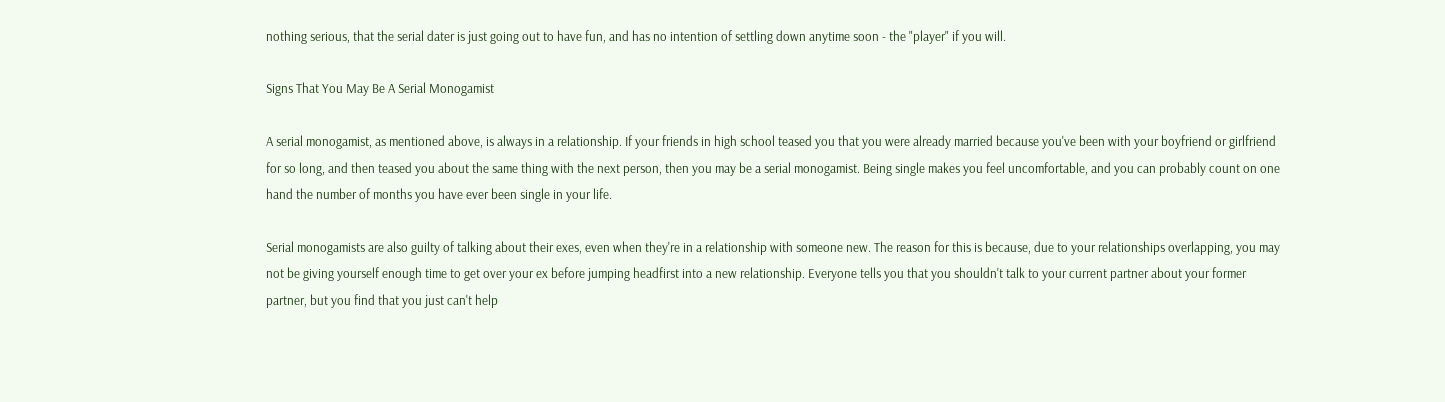nothing serious, that the serial dater is just going out to have fun, and has no intention of settling down anytime soon - the "player" if you will.

Signs That You May Be A Serial Monogamist

A serial monogamist, as mentioned above, is always in a relationship. If your friends in high school teased you that you were already married because you've been with your boyfriend or girlfriend for so long, and then teased you about the same thing with the next person, then you may be a serial monogamist. Being single makes you feel uncomfortable, and you can probably count on one hand the number of months you have ever been single in your life.

Serial monogamists are also guilty of talking about their exes, even when they're in a relationship with someone new. The reason for this is because, due to your relationships overlapping, you may not be giving yourself enough time to get over your ex before jumping headfirst into a new relationship. Everyone tells you that you shouldn't talk to your current partner about your former partner, but you find that you just can't help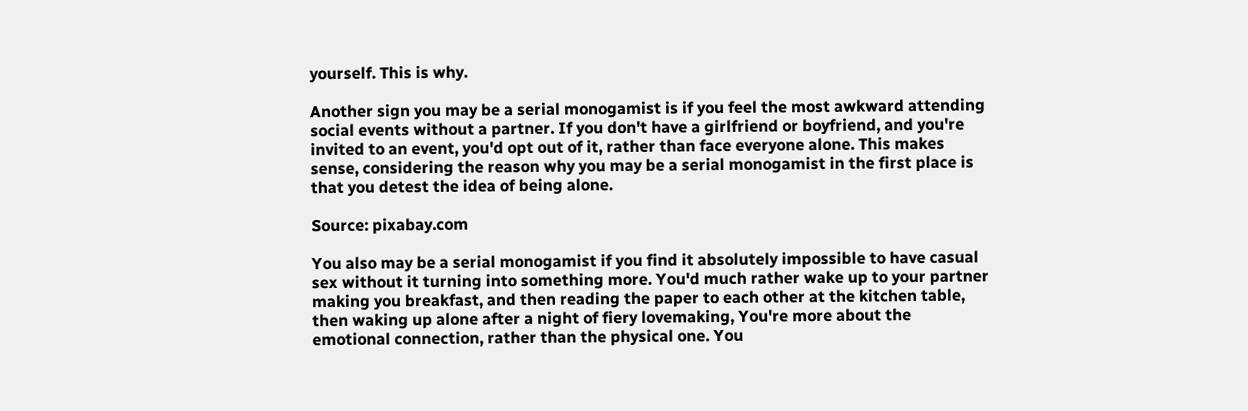yourself. This is why.

Another sign you may be a serial monogamist is if you feel the most awkward attending social events without a partner. If you don't have a girlfriend or boyfriend, and you're invited to an event, you'd opt out of it, rather than face everyone alone. This makes sense, considering the reason why you may be a serial monogamist in the first place is that you detest the idea of being alone.

Source: pixabay.com

You also may be a serial monogamist if you find it absolutely impossible to have casual sex without it turning into something more. You'd much rather wake up to your partner making you breakfast, and then reading the paper to each other at the kitchen table, then waking up alone after a night of fiery lovemaking, You're more about the emotional connection, rather than the physical one. You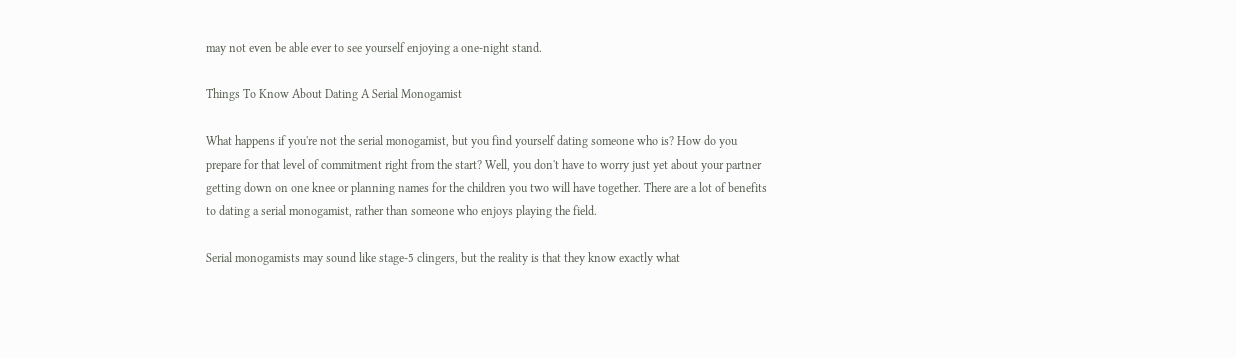may not even be able ever to see yourself enjoying a one-night stand.

Things To Know About Dating A Serial Monogamist

What happens if you're not the serial monogamist, but you find yourself dating someone who is? How do you prepare for that level of commitment right from the start? Well, you don't have to worry just yet about your partner getting down on one knee or planning names for the children you two will have together. There are a lot of benefits to dating a serial monogamist, rather than someone who enjoys playing the field.

Serial monogamists may sound like stage-5 clingers, but the reality is that they know exactly what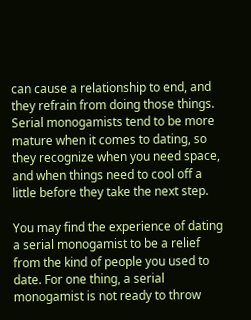can cause a relationship to end, and they refrain from doing those things. Serial monogamists tend to be more mature when it comes to dating, so they recognize when you need space, and when things need to cool off a little before they take the next step.

You may find the experience of dating a serial monogamist to be a relief from the kind of people you used to date. For one thing, a serial monogamist is not ready to throw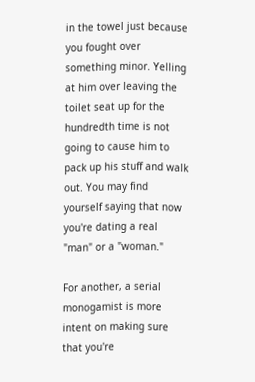in the towel just because you fought over something minor. Yelling at him over leaving the toilet seat up for the hundredth time is not going to cause him to pack up his stuff and walk out. You may find yourself saying that now you're dating a real "man" or a "woman."

For another, a serial monogamist is more intent on making sure that you're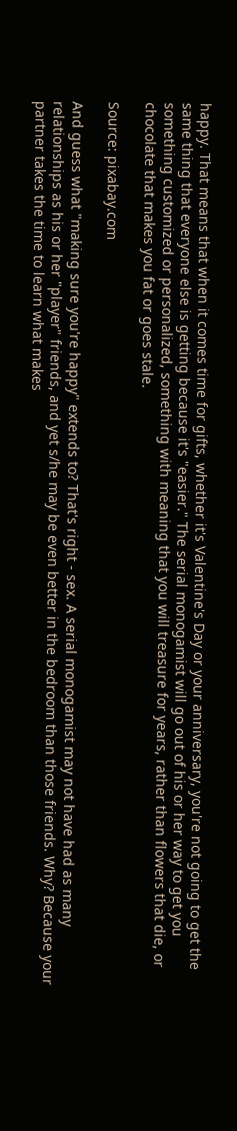happy. That means that when it comes time for gifts, whether it's Valentine's Day or your anniversary, you're not going to get the same thing that everyone else is getting because it's "easier." The serial monogamist will go out of his or her way to get you something customized or personalized, something with meaning that you will treasure for years, rather than flowers that die, or chocolate that makes you fat or goes stale.

Source: pixabay.com

And guess what "making sure you're happy" extends to? That's right - sex. A serial monogamist may not have had as many relationships as his or her "player" friends, and yet s/he may be even better in the bedroom than those friends. Why? Because your partner takes the time to learn what makes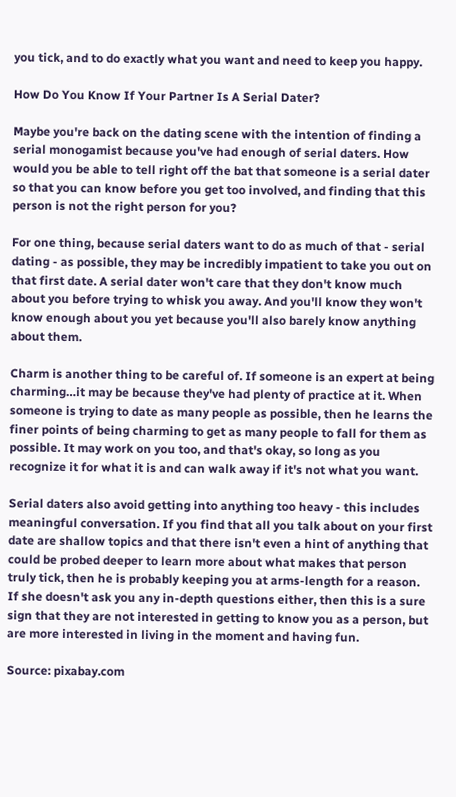you tick, and to do exactly what you want and need to keep you happy.

How Do You Know If Your Partner Is A Serial Dater?

Maybe you're back on the dating scene with the intention of finding a serial monogamist because you've had enough of serial daters. How would you be able to tell right off the bat that someone is a serial dater so that you can know before you get too involved, and finding that this person is not the right person for you?

For one thing, because serial daters want to do as much of that - serial dating - as possible, they may be incredibly impatient to take you out on that first date. A serial dater won't care that they don't know much about you before trying to whisk you away. And you'll know they won't know enough about you yet because you'll also barely know anything about them.

Charm is another thing to be careful of. If someone is an expert at being charming…it may be because they've had plenty of practice at it. When someone is trying to date as many people as possible, then he learns the finer points of being charming to get as many people to fall for them as possible. It may work on you too, and that's okay, so long as you recognize it for what it is and can walk away if it's not what you want.

Serial daters also avoid getting into anything too heavy - this includes meaningful conversation. If you find that all you talk about on your first date are shallow topics and that there isn't even a hint of anything that could be probed deeper to learn more about what makes that person truly tick, then he is probably keeping you at arms-length for a reason. If she doesn't ask you any in-depth questions either, then this is a sure sign that they are not interested in getting to know you as a person, but are more interested in living in the moment and having fun.

Source: pixabay.com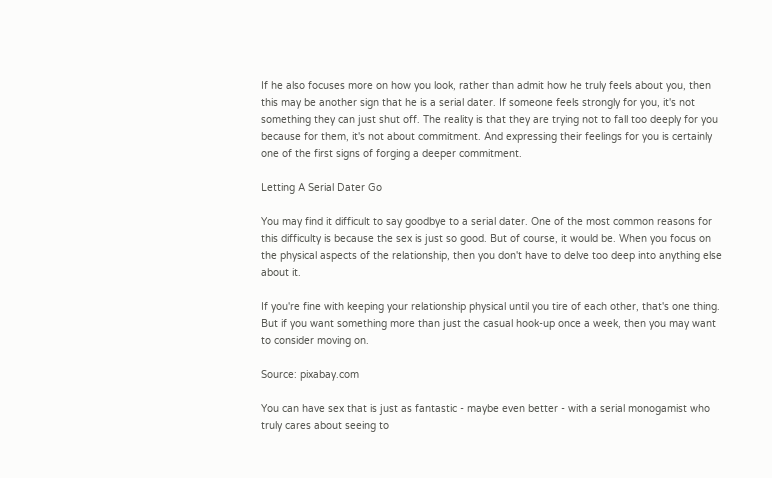If he also focuses more on how you look, rather than admit how he truly feels about you, then this may be another sign that he is a serial dater. If someone feels strongly for you, it's not something they can just shut off. The reality is that they are trying not to fall too deeply for you because for them, it's not about commitment. And expressing their feelings for you is certainly one of the first signs of forging a deeper commitment.

Letting A Serial Dater Go

You may find it difficult to say goodbye to a serial dater. One of the most common reasons for this difficulty is because the sex is just so good. But of course, it would be. When you focus on the physical aspects of the relationship, then you don't have to delve too deep into anything else about it.

If you're fine with keeping your relationship physical until you tire of each other, that's one thing. But if you want something more than just the casual hook-up once a week, then you may want to consider moving on.

Source: pixabay.com

You can have sex that is just as fantastic - maybe even better - with a serial monogamist who truly cares about seeing to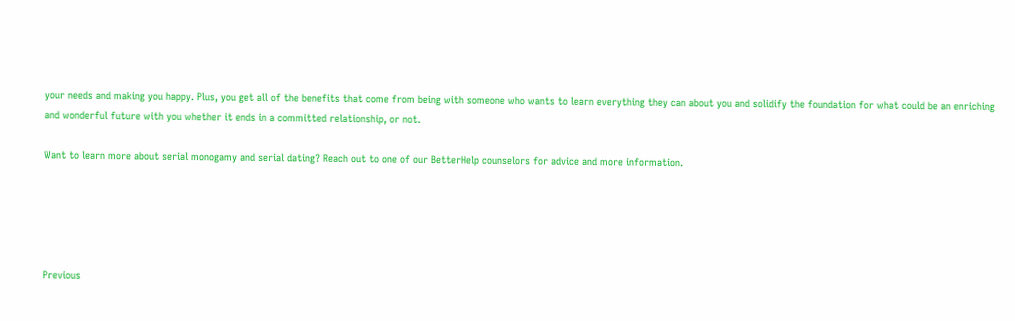your needs and making you happy. Plus, you get all of the benefits that come from being with someone who wants to learn everything they can about you and solidify the foundation for what could be an enriching and wonderful future with you whether it ends in a committed relationship, or not.

Want to learn more about serial monogamy and serial dating? Reach out to one of our BetterHelp counselors for advice and more information.





Previous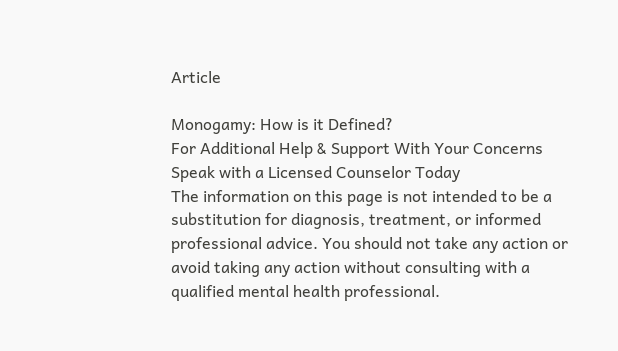Article

Monogamy: How is it Defined?
For Additional Help & Support With Your Concerns
Speak with a Licensed Counselor Today
The information on this page is not intended to be a substitution for diagnosis, treatment, or informed professional advice. You should not take any action or avoid taking any action without consulting with a qualified mental health professional.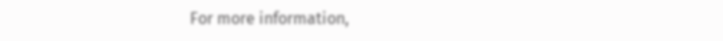For more information,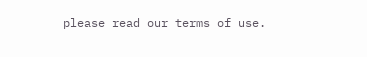please read our terms of use.